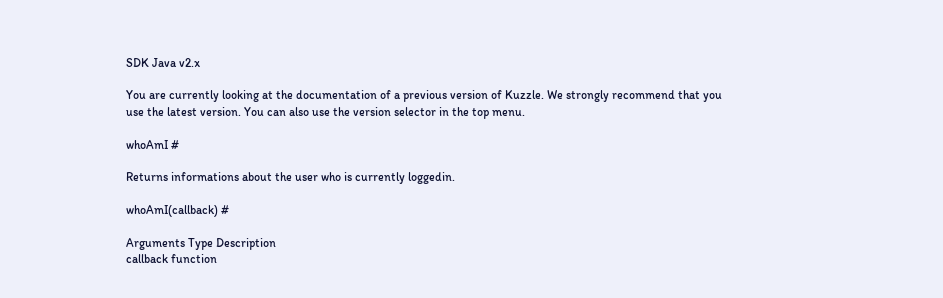SDK Java v2.x

You are currently looking at the documentation of a previous version of Kuzzle. We strongly recommend that you use the latest version. You can also use the version selector in the top menu.

whoAmI #

Returns informations about the user who is currently loggedin.

whoAmI(callback) #

Arguments Type Description
callback function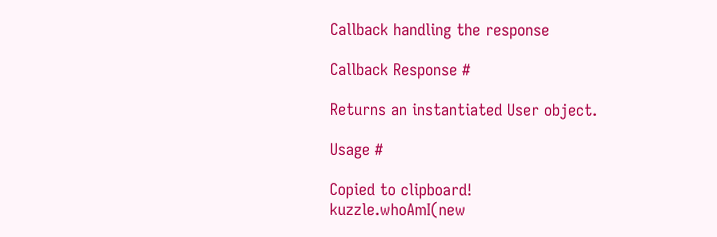Callback handling the response

Callback Response #

Returns an instantiated User object.

Usage #

Copied to clipboard!
kuzzle.whoAmI(new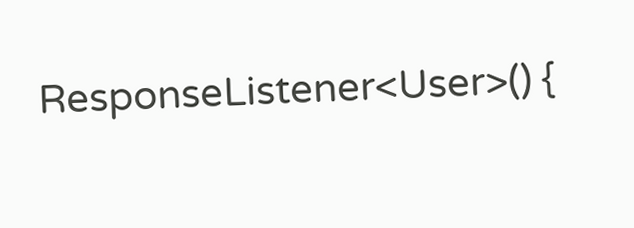ResponseListener<User>() {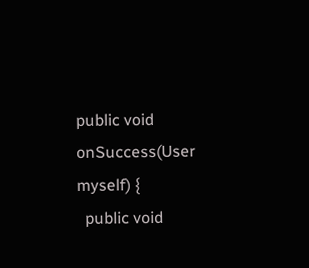public void onSuccess(User myself) {
  public void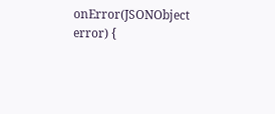onError(JSONObject error) {